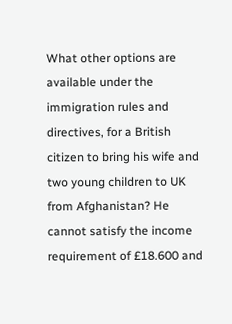What other options are available under the immigration rules and directives, for a British citizen to bring his wife and two young children to UK from Afghanistan? He cannot satisfy the income requirement of £18.600 and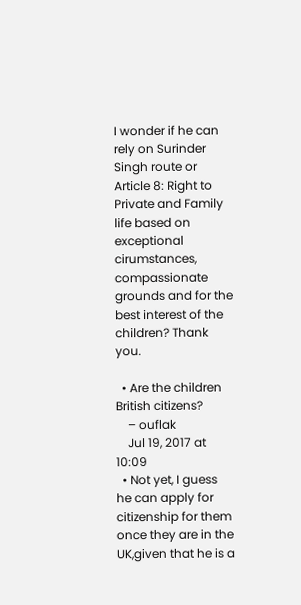I wonder if he can rely on Surinder Singh route or Article 8: Right to Private and Family life based on exceptional cirumstances, compassionate grounds and for the best interest of the children? Thank you.

  • Are the children British citizens?
    – ouflak
    Jul 19, 2017 at 10:09
  • Not yet, I guess he can apply for citizenship for them once they are in the UK,given that he is a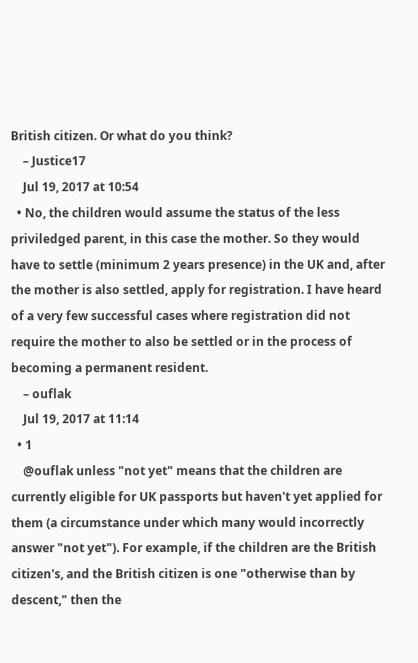British citizen. Or what do you think?
    – Justice17
    Jul 19, 2017 at 10:54
  • No, the children would assume the status of the less priviledged parent, in this case the mother. So they would have to settle (minimum 2 years presence) in the UK and, after the mother is also settled, apply for registration. I have heard of a very few successful cases where registration did not require the mother to also be settled or in the process of becoming a permanent resident.
    – ouflak
    Jul 19, 2017 at 11:14
  • 1
    @ouflak unless "not yet" means that the children are currently eligible for UK passports but haven't yet applied for them (a circumstance under which many would incorrectly answer "not yet"). For example, if the children are the British citizen's, and the British citizen is one "otherwise than by descent," then the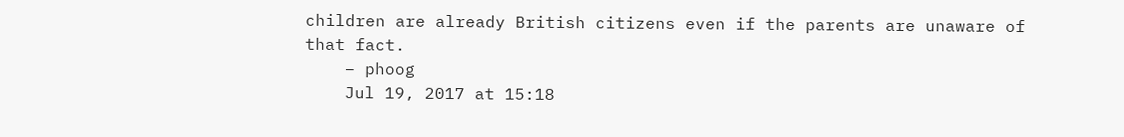children are already British citizens even if the parents are unaware of that fact.
    – phoog
    Jul 19, 2017 at 15:18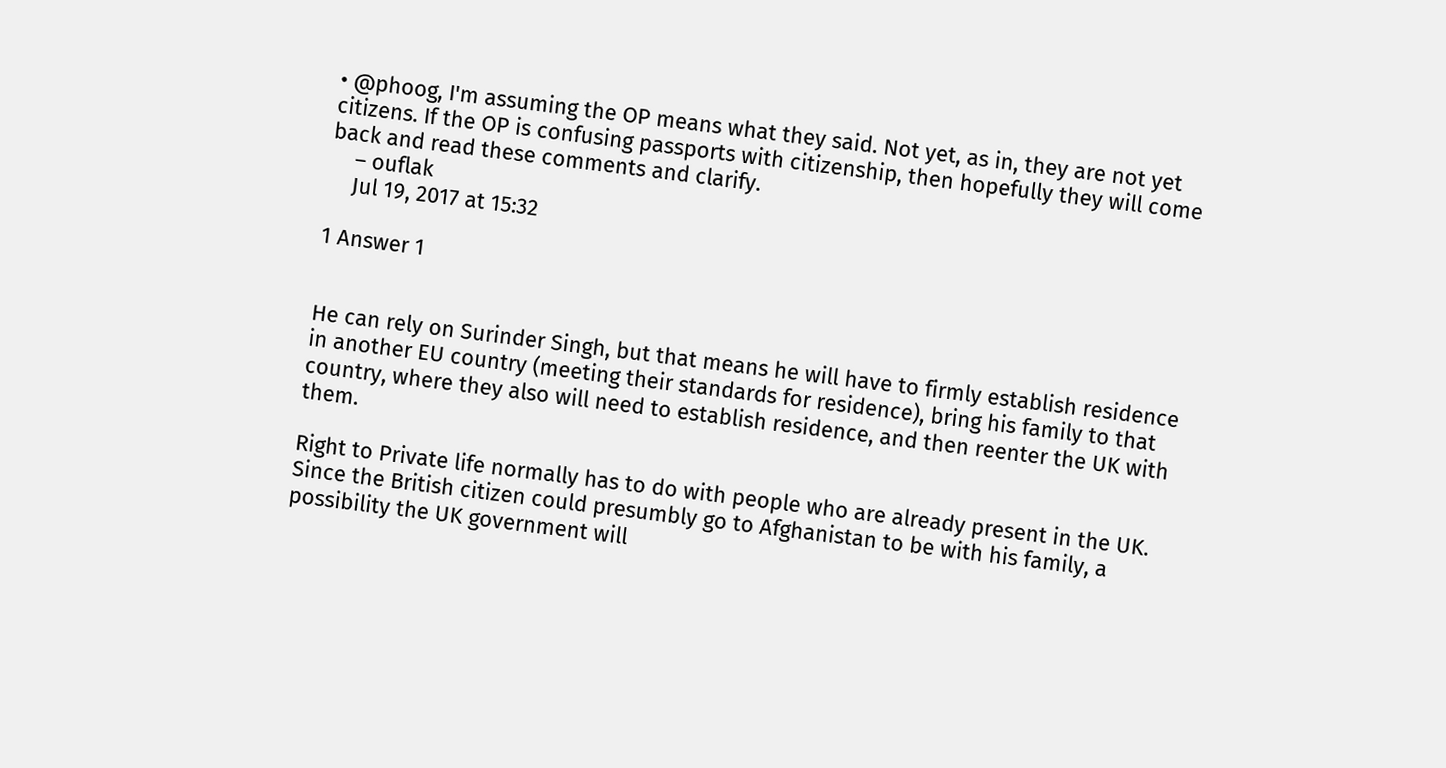• @phoog, I'm assuming the OP means what they said. Not yet, as in, they are not yet citizens. If the OP is confusing passports with citizenship, then hopefully they will come back and read these comments and clarify.
    – ouflak
    Jul 19, 2017 at 15:32

1 Answer 1


He can rely on Surinder Singh, but that means he will have to firmly establish residence in another EU country (meeting their standards for residence), bring his family to that country, where they also will need to establish residence, and then reenter the UK with them.

Right to Private life normally has to do with people who are already present in the UK. Since the British citizen could presumbly go to Afghanistan to be with his family, a possibility the UK government will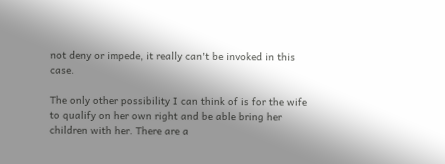not deny or impede, it really can't be invoked in this case.

The only other possibility I can think of is for the wife to qualify on her own right and be able bring her children with her. There are a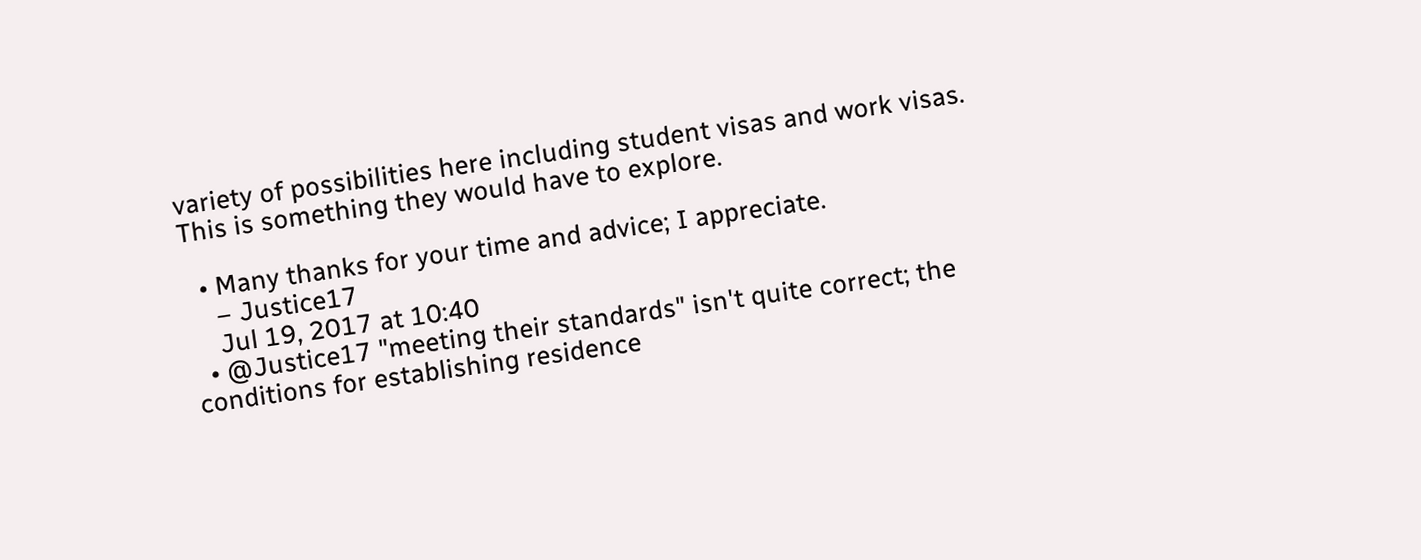variety of possibilities here including student visas and work visas. This is something they would have to explore.

  • Many thanks for your time and advice; I appreciate.
    – Justice17
    Jul 19, 2017 at 10:40
  • @Justice17 "meeting their standards" isn't quite correct; the conditions for establishing residence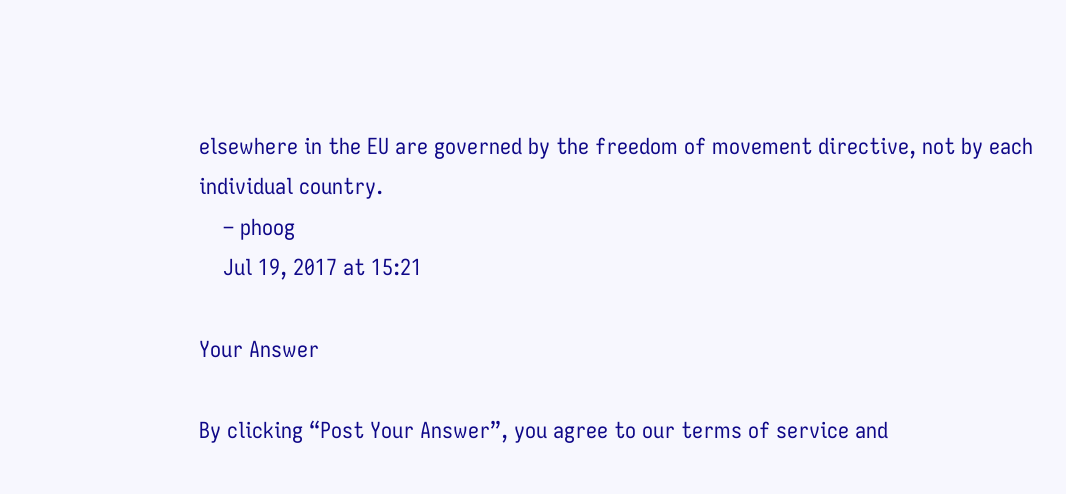elsewhere in the EU are governed by the freedom of movement directive, not by each individual country.
    – phoog
    Jul 19, 2017 at 15:21

Your Answer

By clicking “Post Your Answer”, you agree to our terms of service and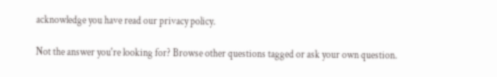acknowledge you have read our privacy policy.

Not the answer you're looking for? Browse other questions tagged or ask your own question.